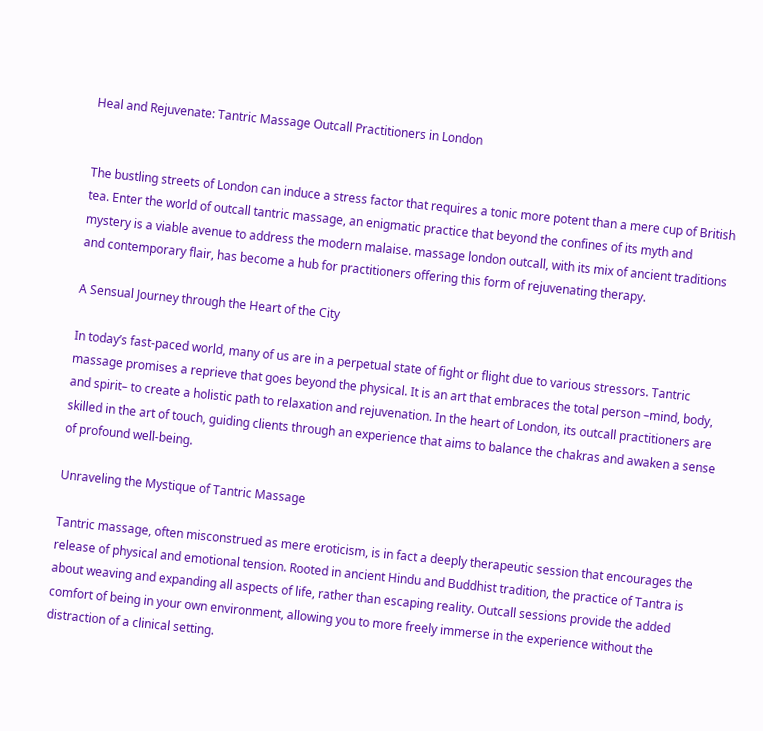Heal and Rejuvenate: Tantric Massage Outcall Practitioners in London


The bustling streets of London can induce a stress factor that requires a tonic more potent than a mere cup of British tea. Enter the world of outcall tantric massage, an enigmatic practice that beyond the confines of its myth and mystery is a viable avenue to address the modern malaise. massage london outcall, with its mix of ancient traditions and contemporary flair, has become a hub for practitioners offering this form of rejuvenating therapy.

A Sensual Journey through the Heart of the City

In today’s fast-paced world, many of us are in a perpetual state of fight or flight due to various stressors. Tantric massage promises a reprieve that goes beyond the physical. It is an art that embraces the total person –mind, body, and spirit– to create a holistic path to relaxation and rejuvenation. In the heart of London, its outcall practitioners are skilled in the art of touch, guiding clients through an experience that aims to balance the chakras and awaken a sense of profound well-being.

Unraveling the Mystique of Tantric Massage

Tantric massage, often misconstrued as mere eroticism, is in fact a deeply therapeutic session that encourages the release of physical and emotional tension. Rooted in ancient Hindu and Buddhist tradition, the practice of Tantra is about weaving and expanding all aspects of life, rather than escaping reality. Outcall sessions provide the added comfort of being in your own environment, allowing you to more freely immerse in the experience without the distraction of a clinical setting.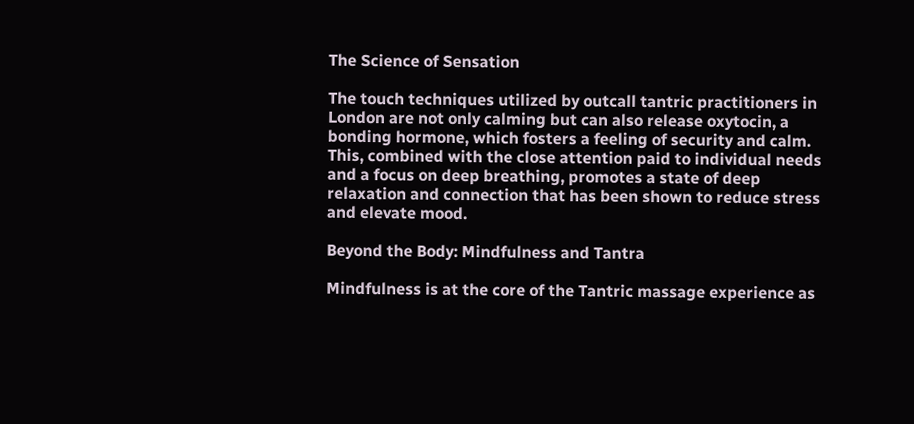The Science of Sensation

The touch techniques utilized by outcall tantric practitioners in London are not only calming but can also release oxytocin, a bonding hormone, which fosters a feeling of security and calm. This, combined with the close attention paid to individual needs and a focus on deep breathing, promotes a state of deep relaxation and connection that has been shown to reduce stress and elevate mood.

Beyond the Body: Mindfulness and Tantra

Mindfulness is at the core of the Tantric massage experience as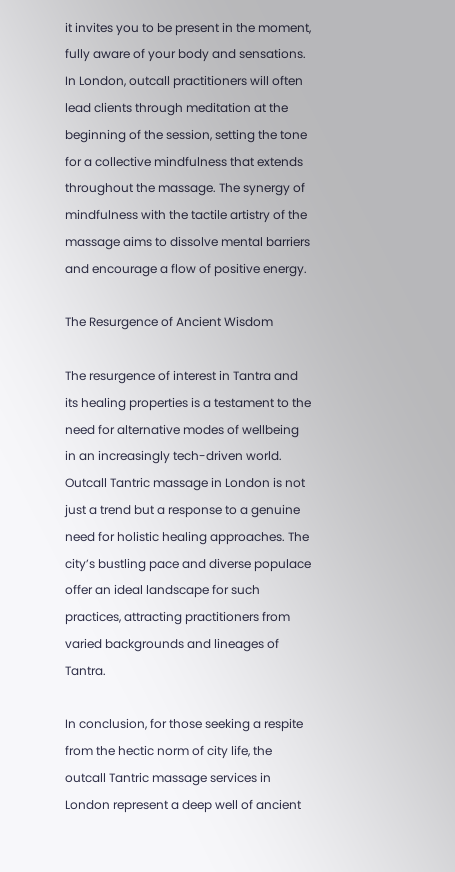it invites you to be present in the moment, fully aware of your body and sensations. In London, outcall practitioners will often lead clients through meditation at the beginning of the session, setting the tone for a collective mindfulness that extends throughout the massage. The synergy of mindfulness with the tactile artistry of the massage aims to dissolve mental barriers and encourage a flow of positive energy.

The Resurgence of Ancient Wisdom

The resurgence of interest in Tantra and its healing properties is a testament to the need for alternative modes of wellbeing in an increasingly tech-driven world. Outcall Tantric massage in London is not just a trend but a response to a genuine need for holistic healing approaches. The city’s bustling pace and diverse populace offer an ideal landscape for such practices, attracting practitioners from varied backgrounds and lineages of Tantra.

In conclusion, for those seeking a respite from the hectic norm of city life, the outcall Tantric massage services in London represent a deep well of ancient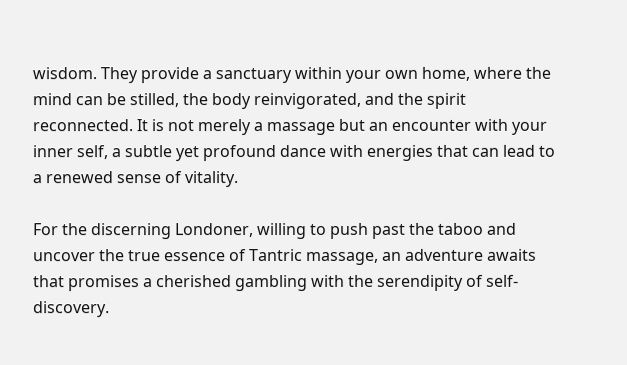wisdom. They provide a sanctuary within your own home, where the mind can be stilled, the body reinvigorated, and the spirit reconnected. It is not merely a massage but an encounter with your inner self, a subtle yet profound dance with energies that can lead to a renewed sense of vitality.

For the discerning Londoner, willing to push past the taboo and uncover the true essence of Tantric massage, an adventure awaits that promises a cherished gambling with the serendipity of self-discovery.